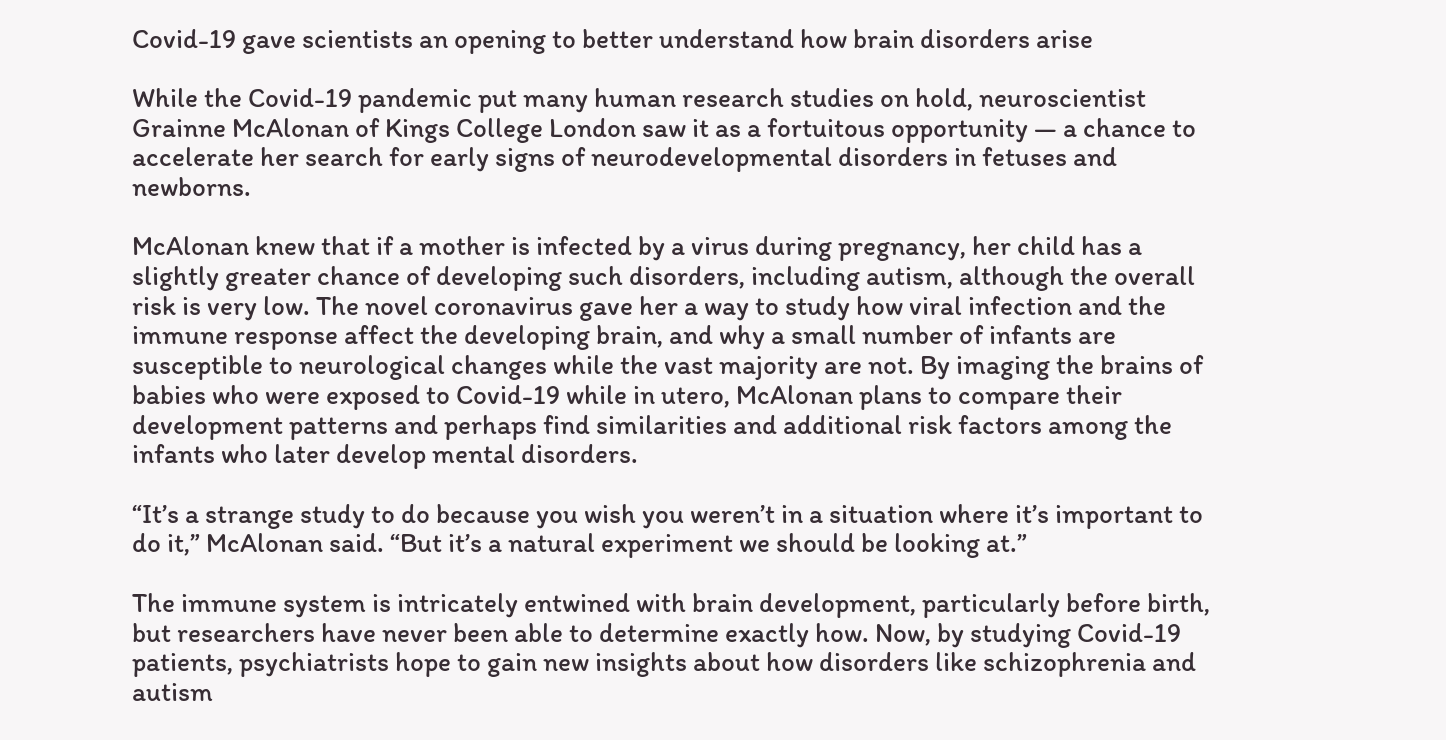Covid-19 gave scientists an opening to better understand how brain disorders arise

While the Covid-19 pandemic put many human research studies on hold, neuroscientist Grainne McAlonan of Kings College London saw it as a fortuitous opportunity — a chance to accelerate her search for early signs of neurodevelopmental disorders in fetuses and newborns.

McAlonan knew that if a mother is infected by a virus during pregnancy, her child has a slightly greater chance of developing such disorders, including autism, although the overall risk is very low. The novel coronavirus gave her a way to study how viral infection and the immune response affect the developing brain, and why a small number of infants are susceptible to neurological changes while the vast majority are not. By imaging the brains of babies who were exposed to Covid-19 while in utero, McAlonan plans to compare their development patterns and perhaps find similarities and additional risk factors among the infants who later develop mental disorders.

“It’s a strange study to do because you wish you weren’t in a situation where it’s important to do it,” McAlonan said. “But it’s a natural experiment we should be looking at.”

The immune system is intricately entwined with brain development, particularly before birth, but researchers have never been able to determine exactly how. Now, by studying Covid-19 patients, psychiatrists hope to gain new insights about how disorders like schizophrenia and autism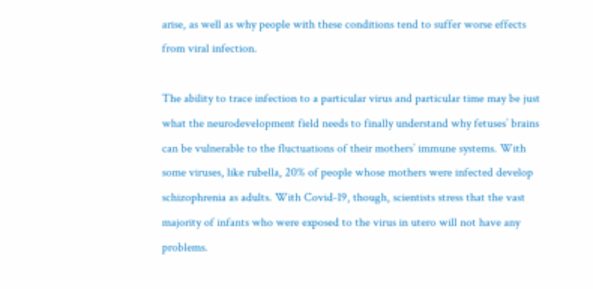arise, as well as why people with these conditions tend to suffer worse effects from viral infection.

The ability to trace infection to a particular virus and particular time may be just what the neurodevelopment field needs to finally understand why fetuses’ brains can be vulnerable to the fluctuations of their mothers’ immune systems. With some viruses, like rubella, 20% of people whose mothers were infected develop schizophrenia as adults. With Covid-19, though, scientists stress that the vast majority of infants who were exposed to the virus in utero will not have any problems.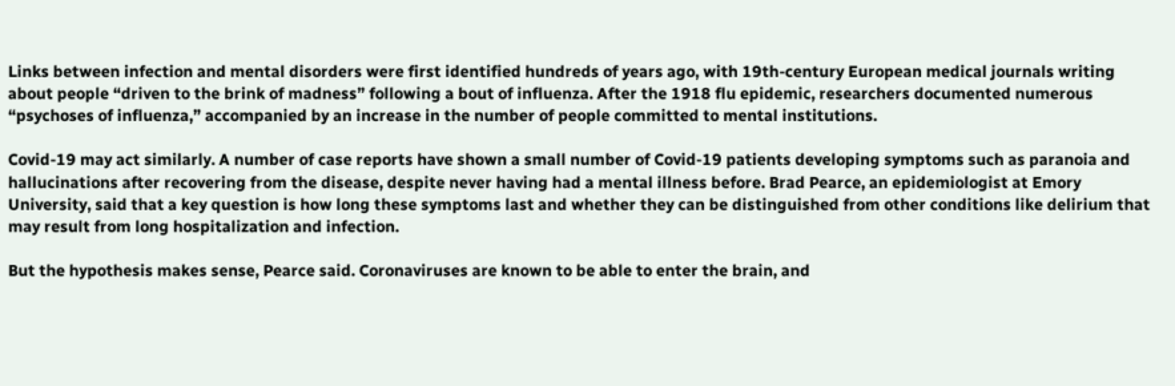Links between infection and mental disorders were first identified hundreds of years ago, with 19th-century European medical journals writing about people “driven to the brink of madness” following a bout of influenza. After the 1918 flu epidemic, researchers documented numerous “psychoses of influenza,” accompanied by an increase in the number of people committed to mental institutions.

Covid-19 may act similarly. A number of case reports have shown a small number of Covid-19 patients developing symptoms such as paranoia and hallucinations after recovering from the disease, despite never having had a mental illness before. Brad Pearce, an epidemiologist at Emory University, said that a key question is how long these symptoms last and whether they can be distinguished from other conditions like delirium that may result from long hospitalization and infection.

But the hypothesis makes sense, Pearce said. Coronaviruses are known to be able to enter the brain, and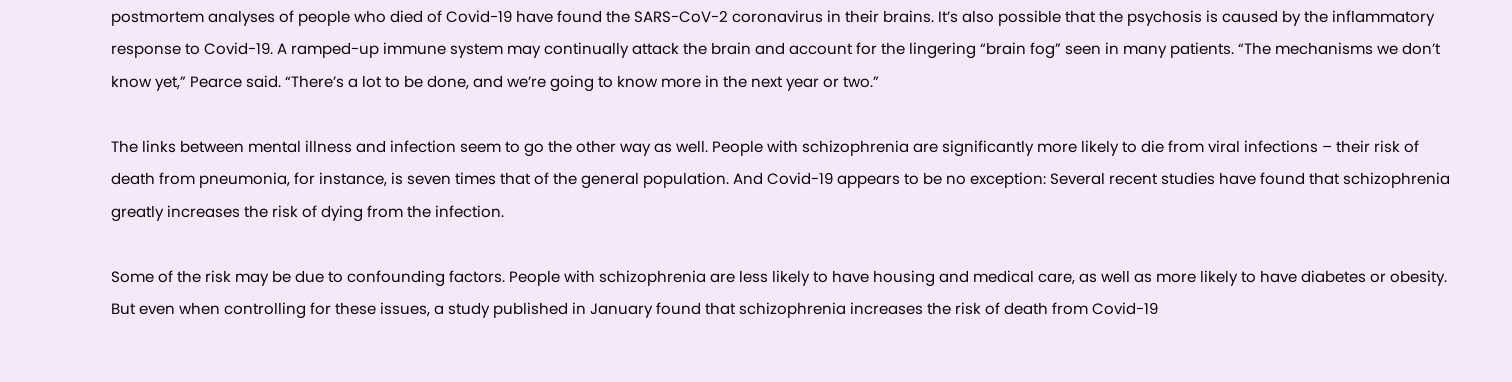postmortem analyses of people who died of Covid-19 have found the SARS-CoV-2 coronavirus in their brains. It’s also possible that the psychosis is caused by the inflammatory response to Covid-19. A ramped-up immune system may continually attack the brain and account for the lingering “brain fog” seen in many patients. “The mechanisms we don’t know yet,” Pearce said. “There’s a lot to be done, and we’re going to know more in the next year or two.”

The links between mental illness and infection seem to go the other way as well. People with schizophrenia are significantly more likely to die from viral infections – their risk of death from pneumonia, for instance, is seven times that of the general population. And Covid-19 appears to be no exception: Several recent studies have found that schizophrenia greatly increases the risk of dying from the infection.

Some of the risk may be due to confounding factors. People with schizophrenia are less likely to have housing and medical care, as well as more likely to have diabetes or obesity. But even when controlling for these issues, a study published in January found that schizophrenia increases the risk of death from Covid-19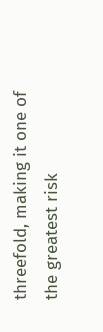threefold, making it one of the greatest risk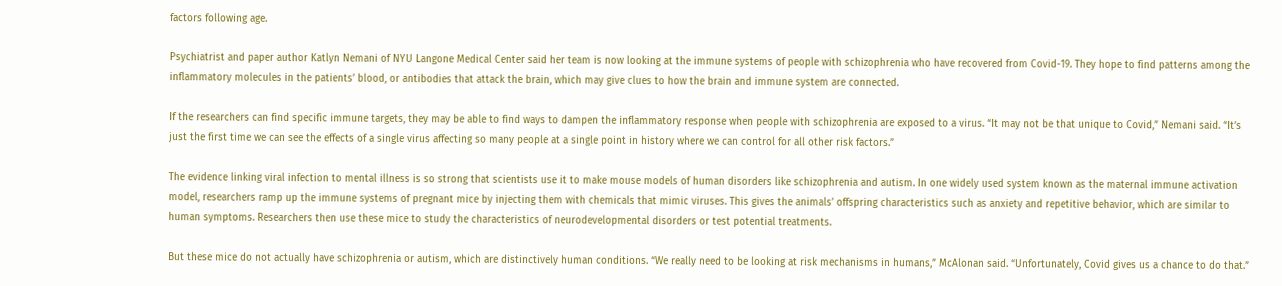factors following age.

Psychiatrist and paper author Katlyn Nemani of NYU Langone Medical Center said her team is now looking at the immune systems of people with schizophrenia who have recovered from Covid-19. They hope to find patterns among the inflammatory molecules in the patients’ blood, or antibodies that attack the brain, which may give clues to how the brain and immune system are connected.

If the researchers can find specific immune targets, they may be able to find ways to dampen the inflammatory response when people with schizophrenia are exposed to a virus. “It may not be that unique to Covid,” Nemani said. “It’s just the first time we can see the effects of a single virus affecting so many people at a single point in history where we can control for all other risk factors.”

The evidence linking viral infection to mental illness is so strong that scientists use it to make mouse models of human disorders like schizophrenia and autism. In one widely used system known as the maternal immune activation model, researchers ramp up the immune systems of pregnant mice by injecting them with chemicals that mimic viruses. This gives the animals’ offspring characteristics such as anxiety and repetitive behavior, which are similar to human symptoms. Researchers then use these mice to study the characteristics of neurodevelopmental disorders or test potential treatments.

But these mice do not actually have schizophrenia or autism, which are distinctively human conditions. “We really need to be looking at risk mechanisms in humans,” McAlonan said. “Unfortunately, Covid gives us a chance to do that.”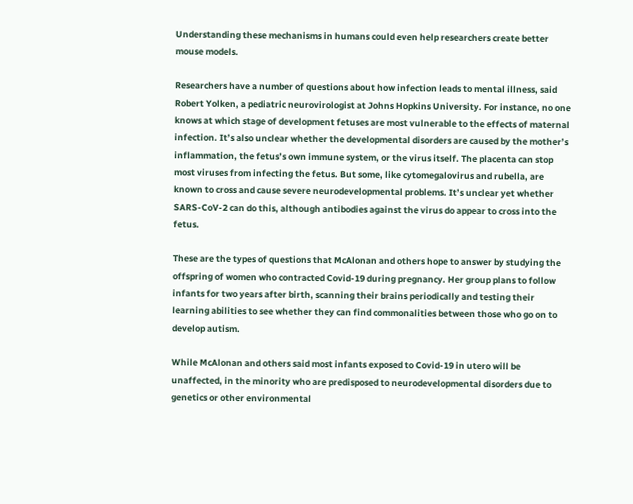Understanding these mechanisms in humans could even help researchers create better mouse models.

Researchers have a number of questions about how infection leads to mental illness, said Robert Yolken, a pediatric neurovirologist at Johns Hopkins University. For instance, no one knows at which stage of development fetuses are most vulnerable to the effects of maternal infection. It’s also unclear whether the developmental disorders are caused by the mother’s inflammation, the fetus’s own immune system, or the virus itself. The placenta can stop most viruses from infecting the fetus. But some, like cytomegalovirus and rubella, are known to cross and cause severe neurodevelopmental problems. It’s unclear yet whether SARS-CoV-2 can do this, although antibodies against the virus do appear to cross into the fetus.

These are the types of questions that McAlonan and others hope to answer by studying the offspring of women who contracted Covid-19 during pregnancy. Her group plans to follow infants for two years after birth, scanning their brains periodically and testing their learning abilities to see whether they can find commonalities between those who go on to develop autism.

While McAlonan and others said most infants exposed to Covid-19 in utero will be unaffected, in the minority who are predisposed to neurodevelopmental disorders due to genetics or other environmental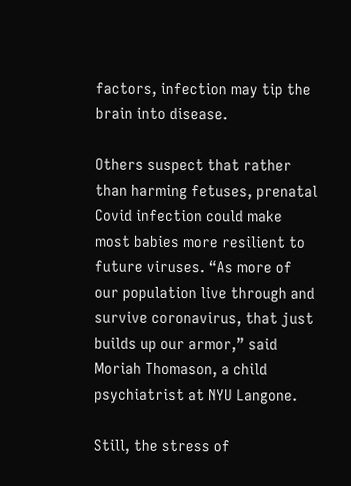factors, infection may tip the brain into disease.

Others suspect that rather than harming fetuses, prenatal Covid infection could make most babies more resilient to future viruses. “As more of our population live through and survive coronavirus, that just builds up our armor,” said Moriah Thomason, a child psychiatrist at NYU Langone.

Still, the stress of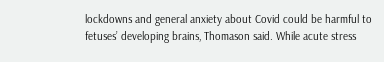lockdowns and general anxiety about Covid could be harmful to fetuses’ developing brains, Thomason said. While acute stress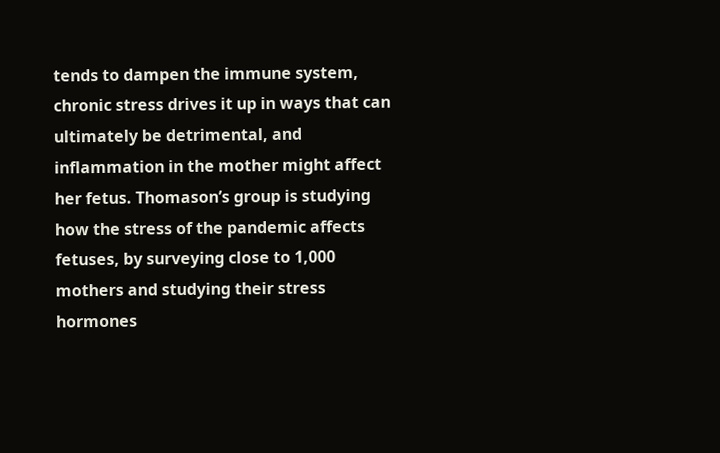tends to dampen the immune system, chronic stress drives it up in ways that can ultimately be detrimental, and inflammation in the mother might affect her fetus. Thomason’s group is studying how the stress of the pandemic affects fetuses, by surveying close to 1,000 mothers and studying their stress hormones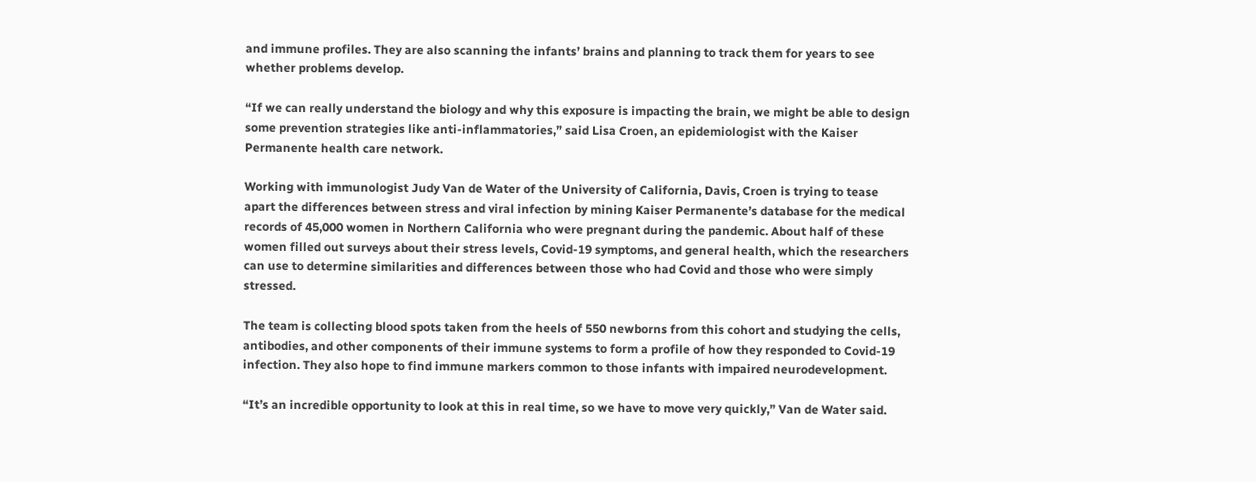and immune profiles. They are also scanning the infants’ brains and planning to track them for years to see whether problems develop.

“If we can really understand the biology and why this exposure is impacting the brain, we might be able to design some prevention strategies like anti-inflammatories,” said Lisa Croen, an epidemiologist with the Kaiser Permanente health care network.

Working with immunologist Judy Van de Water of the University of California, Davis, Croen is trying to tease apart the differences between stress and viral infection by mining Kaiser Permanente’s database for the medical records of 45,000 women in Northern California who were pregnant during the pandemic. About half of these women filled out surveys about their stress levels, Covid-19 symptoms, and general health, which the researchers can use to determine similarities and differences between those who had Covid and those who were simply stressed.

The team is collecting blood spots taken from the heels of 550 newborns from this cohort and studying the cells, antibodies, and other components of their immune systems to form a profile of how they responded to Covid-19 infection. They also hope to find immune markers common to those infants with impaired neurodevelopment.

“It’s an incredible opportunity to look at this in real time, so we have to move very quickly,” Van de Water said.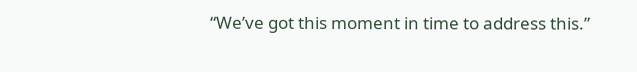“We’ve got this moment in time to address this.”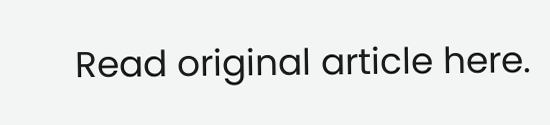Read original article here.